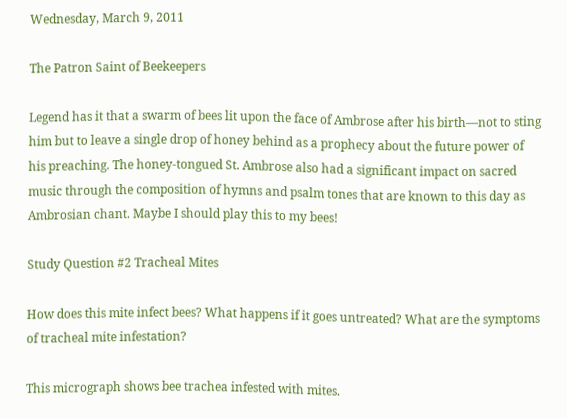Wednesday, March 9, 2011

The Patron Saint of Beekeepers

Legend has it that a swarm of bees lit upon the face of Ambrose after his birth—not to sting him but to leave a single drop of honey behind as a prophecy about the future power of his preaching. The honey-tongued St. Ambrose also had a significant impact on sacred music through the composition of hymns and psalm tones that are known to this day as Ambrosian chant. Maybe I should play this to my bees!

Study Question #2 Tracheal Mites

How does this mite infect bees? What happens if it goes untreated? What are the symptoms of tracheal mite infestation?

This micrograph shows bee trachea infested with mites.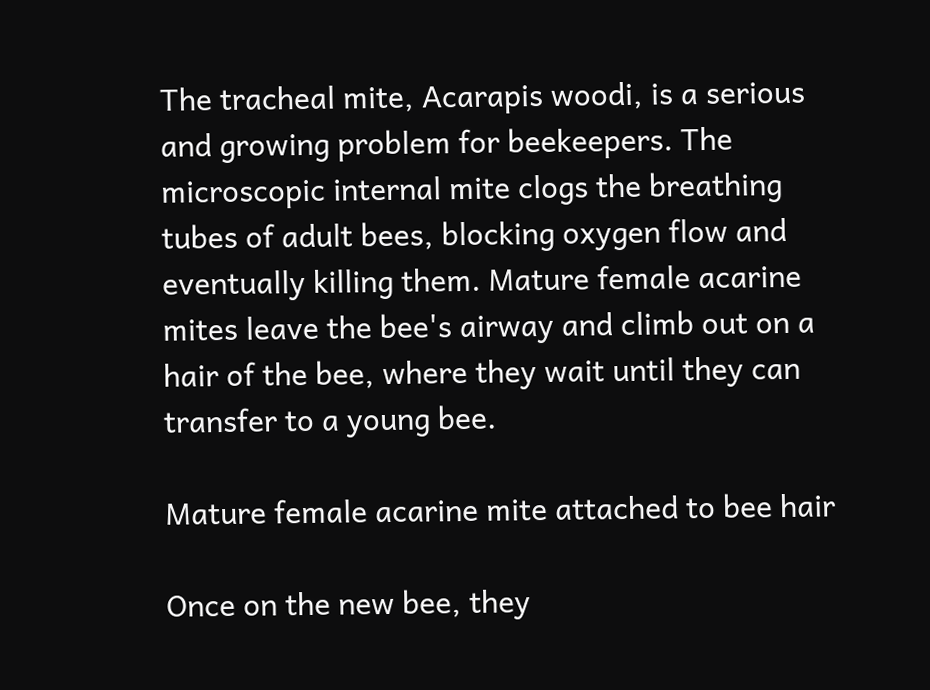The tracheal mite, Acarapis woodi, is a serious and growing problem for beekeepers. The microscopic internal mite clogs the breathing tubes of adult bees, blocking oxygen flow and eventually killing them. Mature female acarine mites leave the bee's airway and climb out on a hair of the bee, where they wait until they can transfer to a young bee.

Mature female acarine mite attached to bee hair

Once on the new bee, they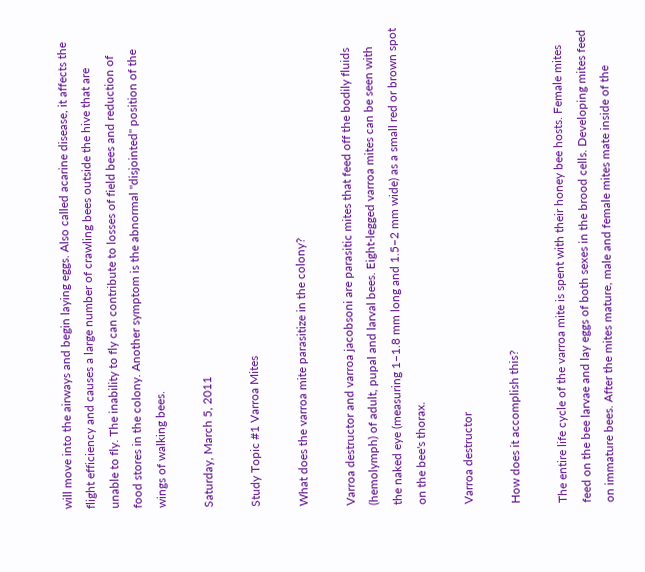will move into the airways and begin laying eggs. Also called acarine disease, it affects the flight efficiency and causes a large number of crawling bees outside the hive that are unable to fly. The inability to fly can contribute to losses of field bees and reduction of food stores in the colony. Another symptom is the abnormal "disjointed" position of the wings of walking bees.

Saturday, March 5, 2011

Study Topic #1 Varroa Mites

What does the varroa mite parasitize in the colony?

Varroa destructor and varroa jacobsoni are parasitic mites that feed off the bodily fluids (hemolymph) of adult, pupal and larval bees. Eight-legged varroa mites can be seen with the naked eye (measuring 1–1.8 mm long and 1.5–2 mm wide) as a small red or brown spot on the bee's thorax.

Varroa destructor

How does it accomplish this?

The entire life cycle of the varroa mite is spent with their honey bee hosts. Female mites feed on the bee larvae and lay eggs of both sexes in the brood cells. Developing mites feed on immature bees. After the mites mature, male and female mites mate inside of the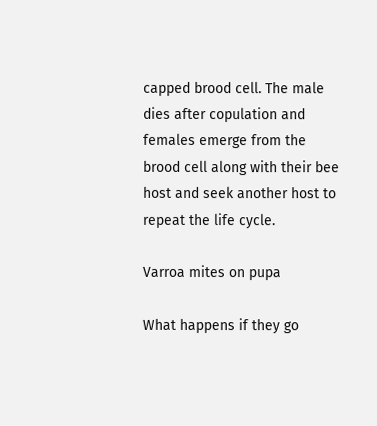capped brood cell. The male dies after copulation and females emerge from the brood cell along with their bee host and seek another host to repeat the life cycle.

Varroa mites on pupa

What happens if they go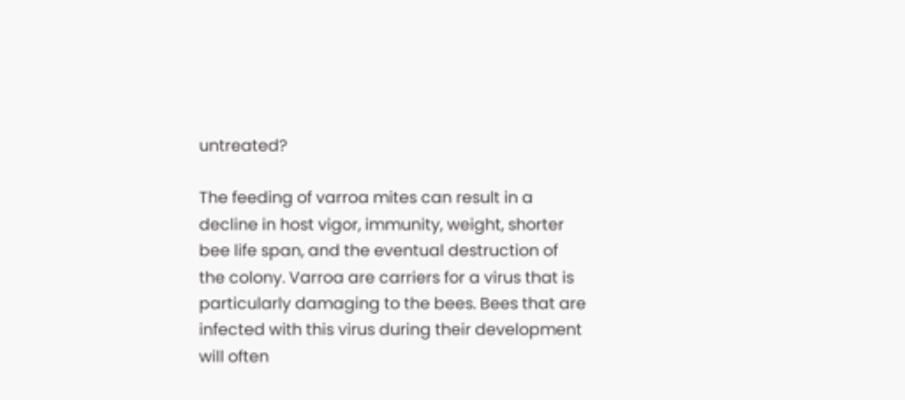untreated?

The feeding of varroa mites can result in a decline in host vigor, immunity, weight, shorter bee life span, and the eventual destruction of the colony. Varroa are carriers for a virus that is particularly damaging to the bees. Bees that are infected with this virus during their development will often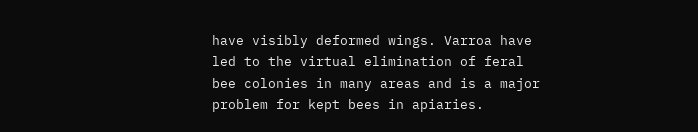have visibly deformed wings. Varroa have led to the virtual elimination of feral bee colonies in many areas and is a major problem for kept bees in apiaries.